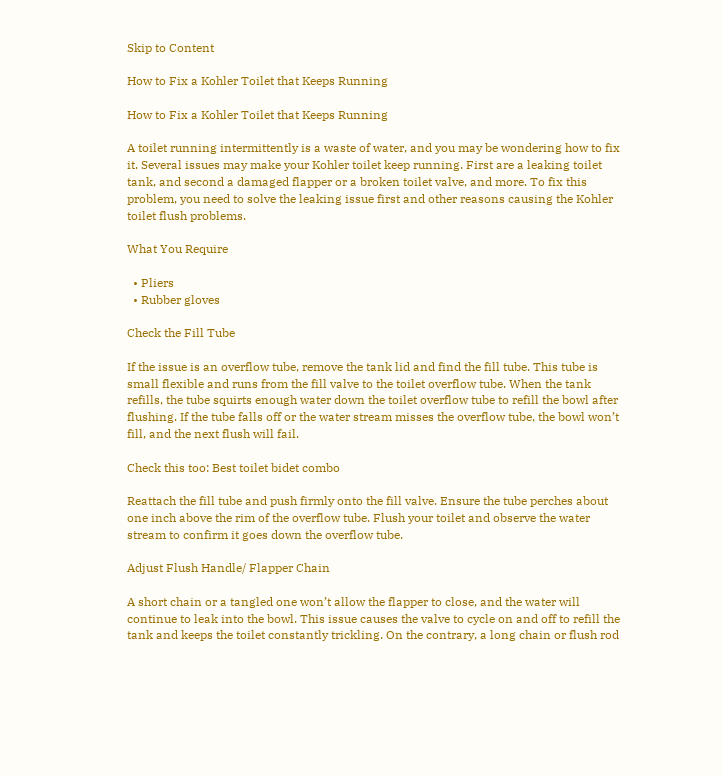Skip to Content

How to Fix a Kohler Toilet that Keeps Running

How to Fix a Kohler Toilet that Keeps Running

A toilet running intermittently is a waste of water, and you may be wondering how to fix it. Several issues may make your Kohler toilet keep running. First are a leaking toilet tank, and second a damaged flapper or a broken toilet valve, and more. To fix this problem, you need to solve the leaking issue first and other reasons causing the Kohler toilet flush problems.

What You Require

  • Pliers
  • Rubber gloves

Check the Fill Tube

If the issue is an overflow tube, remove the tank lid and find the fill tube. This tube is small flexible and runs from the fill valve to the toilet overflow tube. When the tank refills, the tube squirts enough water down the toilet overflow tube to refill the bowl after flushing. If the tube falls off or the water stream misses the overflow tube, the bowl won’t fill, and the next flush will fail.

Check this too: Best toilet bidet combo

Reattach the fill tube and push firmly onto the fill valve. Ensure the tube perches about one inch above the rim of the overflow tube. Flush your toilet and observe the water stream to confirm it goes down the overflow tube.

Adjust Flush Handle/ Flapper Chain

A short chain or a tangled one won’t allow the flapper to close, and the water will continue to leak into the bowl. This issue causes the valve to cycle on and off to refill the tank and keeps the toilet constantly trickling. On the contrary, a long chain or flush rod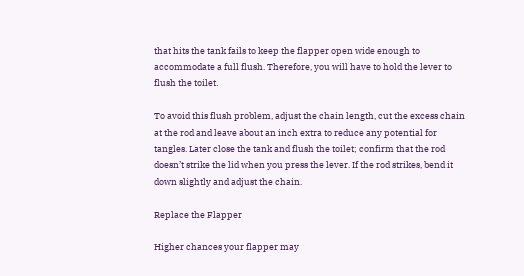that hits the tank fails to keep the flapper open wide enough to accommodate a full flush. Therefore, you will have to hold the lever to flush the toilet.

To avoid this flush problem, adjust the chain length, cut the excess chain at the rod and leave about an inch extra to reduce any potential for tangles. Later close the tank and flush the toilet; confirm that the rod doesn’t strike the lid when you press the lever. If the rod strikes, bend it down slightly and adjust the chain.

Replace the Flapper

Higher chances your flapper may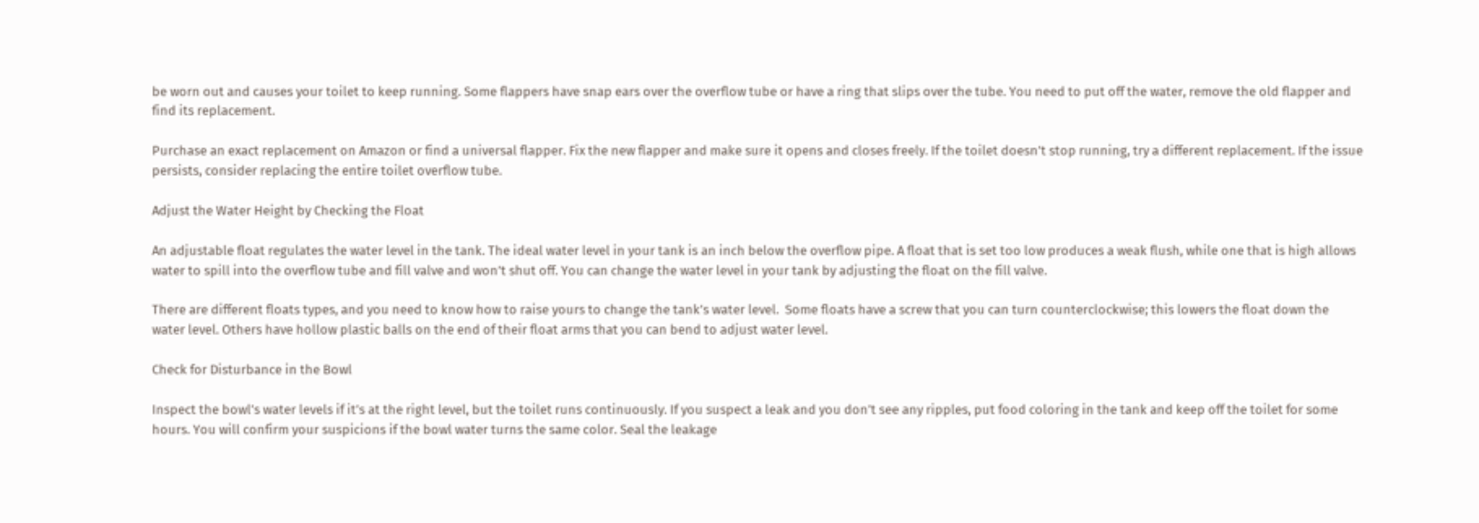be worn out and causes your toilet to keep running. Some flappers have snap ears over the overflow tube or have a ring that slips over the tube. You need to put off the water, remove the old flapper and find its replacement.

Purchase an exact replacement on Amazon or find a universal flapper. Fix the new flapper and make sure it opens and closes freely. If the toilet doesn’t stop running, try a different replacement. If the issue persists, consider replacing the entire toilet overflow tube.

Adjust the Water Height by Checking the Float

An adjustable float regulates the water level in the tank. The ideal water level in your tank is an inch below the overflow pipe. A float that is set too low produces a weak flush, while one that is high allows water to spill into the overflow tube and fill valve and won’t shut off. You can change the water level in your tank by adjusting the float on the fill valve.

There are different floats types, and you need to know how to raise yours to change the tank’s water level.  Some floats have a screw that you can turn counterclockwise; this lowers the float down the water level. Others have hollow plastic balls on the end of their float arms that you can bend to adjust water level.

Check for Disturbance in the Bowl

Inspect the bowl’s water levels if it’s at the right level, but the toilet runs continuously. If you suspect a leak and you don’t see any ripples, put food coloring in the tank and keep off the toilet for some hours. You will confirm your suspicions if the bowl water turns the same color. Seal the leakage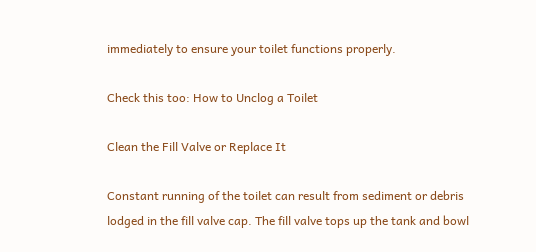immediately to ensure your toilet functions properly.

Check this too: How to Unclog a Toilet

Clean the Fill Valve or Replace It

Constant running of the toilet can result from sediment or debris lodged in the fill valve cap. The fill valve tops up the tank and bowl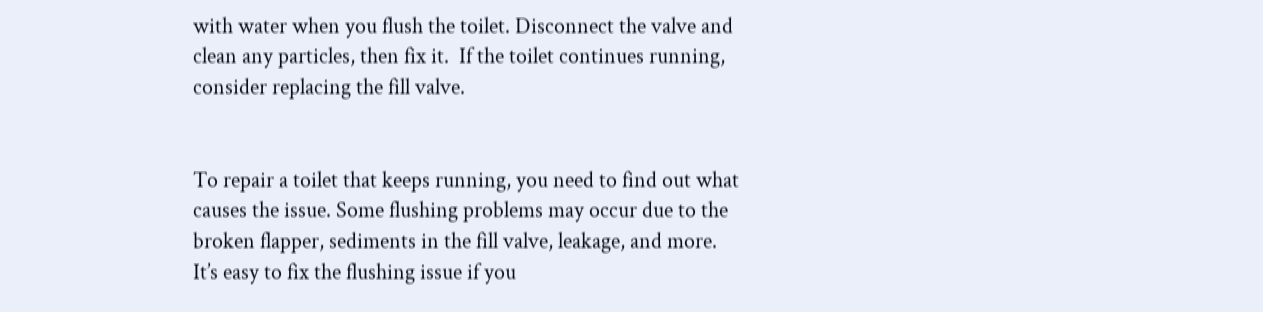with water when you flush the toilet. Disconnect the valve and clean any particles, then fix it.  If the toilet continues running, consider replacing the fill valve.


To repair a toilet that keeps running, you need to find out what causes the issue. Some flushing problems may occur due to the broken flapper, sediments in the fill valve, leakage, and more. It’s easy to fix the flushing issue if you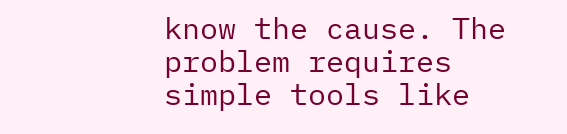know the cause. The problem requires simple tools like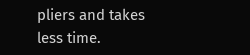pliers and takes less time.